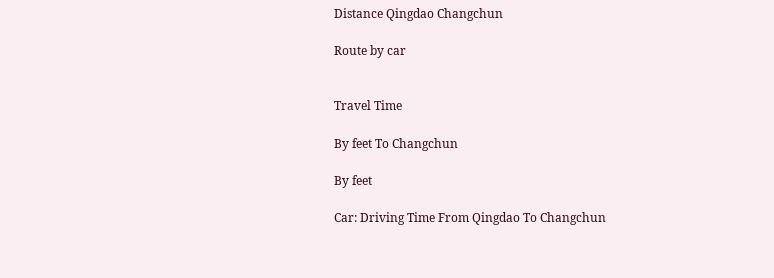Distance Qingdao Changchun

Route by car


Travel Time

By feet To Changchun

By feet

Car: Driving Time From Qingdao To Changchun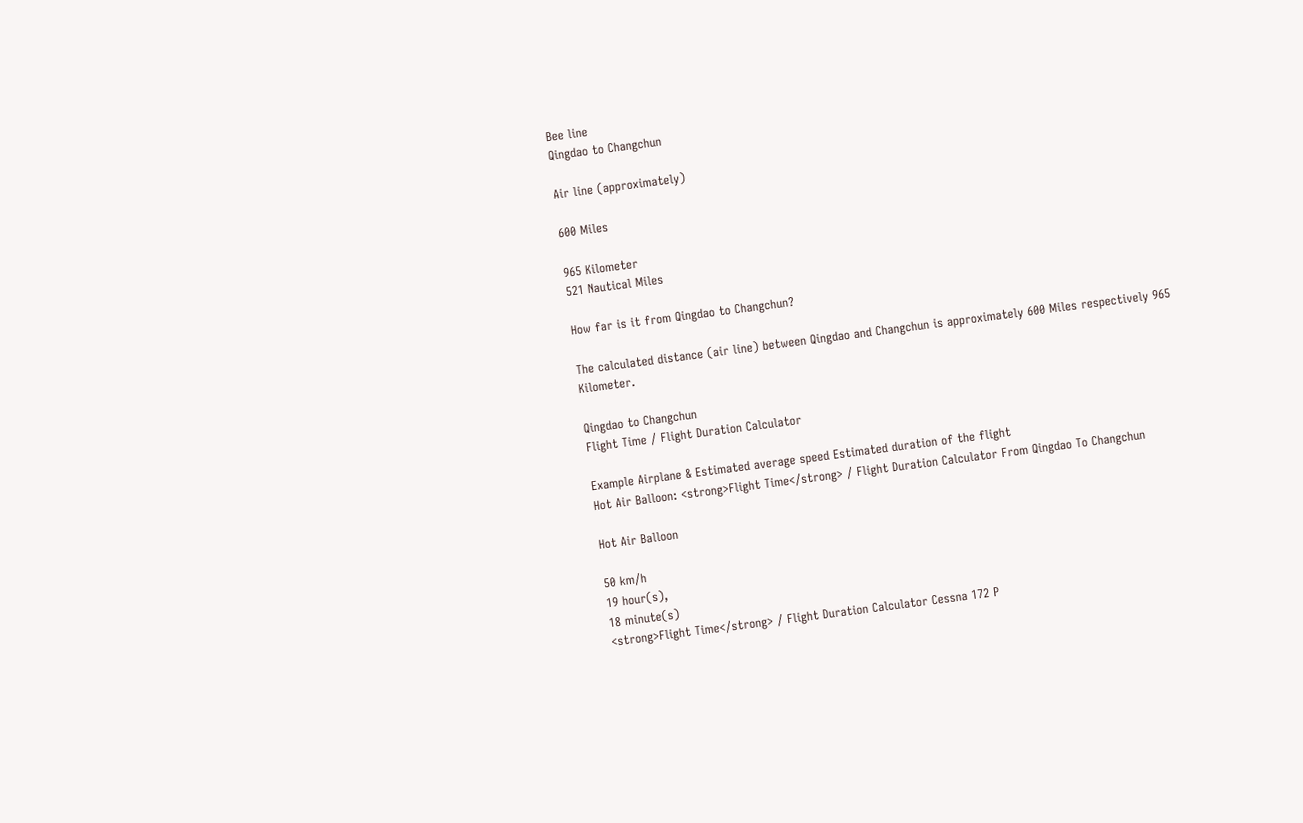Bee line
Qingdao to Changchun

Air line (approximately)

600 Miles

965 Kilometer
521 Nautical Miles

How far is it from Qingdao to Changchun?

The calculated distance (air line) between Qingdao and Changchun is approximately 600 Miles respectively 965 Kilometer.

Qingdao to Changchun
Flight Time / Flight Duration Calculator

Example Airplane & Estimated average speed Estimated duration of the flight
Hot Air Balloon: <strong>Flight Time</strong> / Flight Duration Calculator From Qingdao To Changchun

Hot Air Balloon

50 km/h
19 hour(s),
18 minute(s)
<strong>Flight Time</strong> / Flight Duration Calculator Cessna 172 P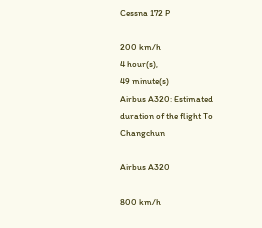Cessna 172 P

200 km/h
4 hour(s),
49 minute(s)
Airbus A320: Estimated duration of the flight To Changchun

Airbus A320

800 km/h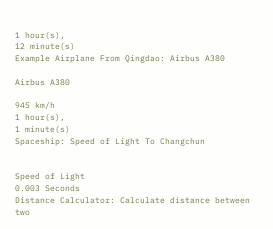1 hour(s),
12 minute(s)
Example Airplane From Qingdao: Airbus A380

Airbus A380

945 km/h
1 hour(s),
1 minute(s)
Spaceship: Speed of Light To Changchun


Speed of Light
0.003 Seconds
Distance Calculator: Calculate distance between two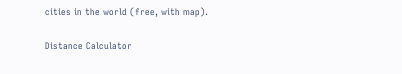cities in the world (free, with map).

Distance Calculator